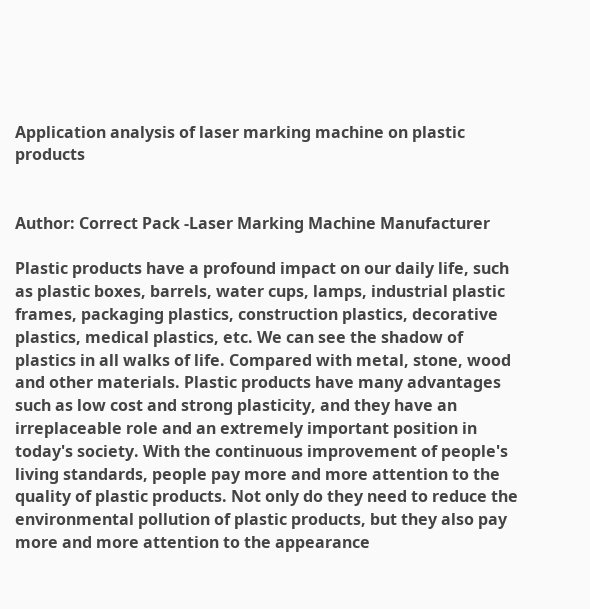Application analysis of laser marking machine on plastic products


Author: Correct Pack -Laser Marking Machine Manufacturer

Plastic products have a profound impact on our daily life, such as plastic boxes, barrels, water cups, lamps, industrial plastic frames, packaging plastics, construction plastics, decorative plastics, medical plastics, etc. We can see the shadow of plastics in all walks of life. Compared with metal, stone, wood and other materials. Plastic products have many advantages such as low cost and strong plasticity, and they have an irreplaceable role and an extremely important position in today's society. With the continuous improvement of people's living standards, people pay more and more attention to the quality of plastic products. Not only do they need to reduce the environmental pollution of plastic products, but they also pay more and more attention to the appearance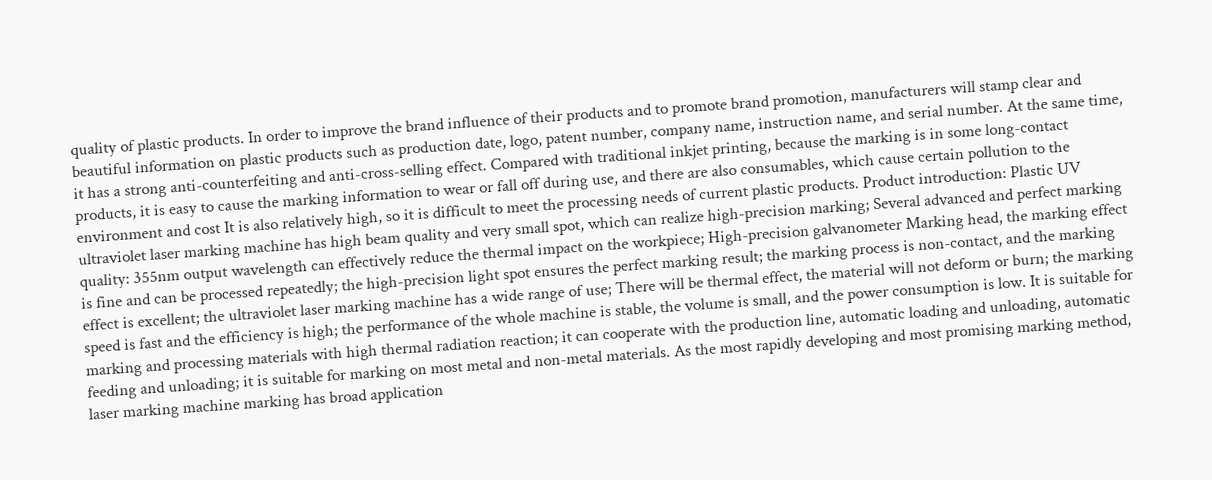quality of plastic products. In order to improve the brand influence of their products and to promote brand promotion, manufacturers will stamp clear and beautiful information on plastic products such as production date, logo, patent number, company name, instruction name, and serial number. At the same time, it has a strong anti-counterfeiting and anti-cross-selling effect. Compared with traditional inkjet printing, because the marking is in some long-contact products, it is easy to cause the marking information to wear or fall off during use, and there are also consumables, which cause certain pollution to the environment and cost It is also relatively high, so it is difficult to meet the processing needs of current plastic products. Product introduction: Plastic UV ultraviolet laser marking machine has high beam quality and very small spot, which can realize high-precision marking; Several advanced and perfect marking quality: 355nm output wavelength can effectively reduce the thermal impact on the workpiece; High-precision galvanometer Marking head, the marking effect is fine and can be processed repeatedly; the high-precision light spot ensures the perfect marking result; the marking process is non-contact, and the marking effect is excellent; the ultraviolet laser marking machine has a wide range of use; There will be thermal effect, the material will not deform or burn; the marking speed is fast and the efficiency is high; the performance of the whole machine is stable, the volume is small, and the power consumption is low. It is suitable for marking and processing materials with high thermal radiation reaction; it can cooperate with the production line, automatic loading and unloading, automatic feeding and unloading; it is suitable for marking on most metal and non-metal materials. As the most rapidly developing and most promising marking method, laser marking machine marking has broad application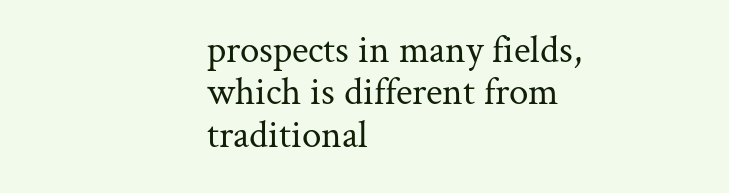prospects in many fields, which is different from traditional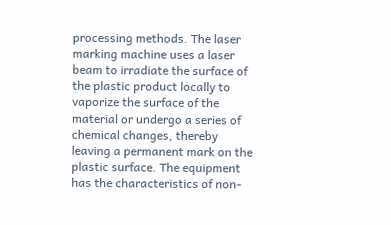processing methods. The laser marking machine uses a laser beam to irradiate the surface of the plastic product locally to vaporize the surface of the material or undergo a series of chemical changes, thereby leaving a permanent mark on the plastic surface. The equipment has the characteristics of non-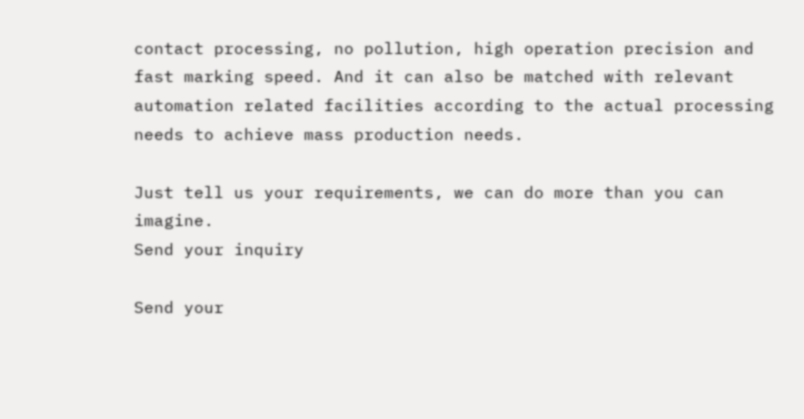contact processing, no pollution, high operation precision and fast marking speed. And it can also be matched with relevant automation related facilities according to the actual processing needs to achieve mass production needs.

Just tell us your requirements, we can do more than you can imagine.
Send your inquiry

Send your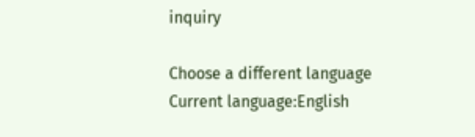inquiry

Choose a different language
Current language:English